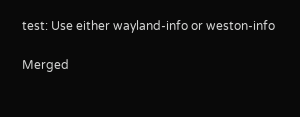test: Use either wayland-info or weston-info

Merged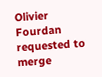Olivier Fourdan requested to merge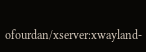ofourdan/xserver:xwayland-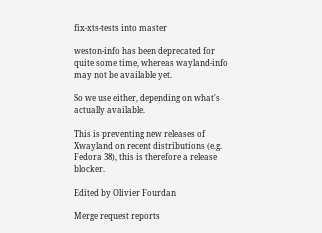fix-xts-tests into master

weston-info has been deprecated for quite some time, whereas wayland-info may not be available yet.

So we use either, depending on what's actually available.

This is preventing new releases of Xwayland on recent distributions (e.g. Fedora 38), this is therefore a release blocker.

Edited by Olivier Fourdan

Merge request reports